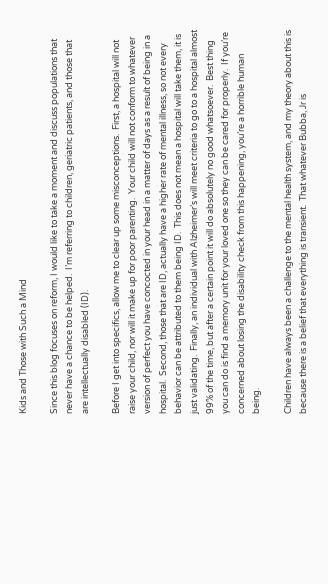Kids and Those with Such a Mind

Since this blog focuses on reform, I would like to take a moment and discuss populations that never have a chance to be helped.  I’m referring to children, geriatric patients, and those that are intellectually disabled (ID).

Before I get into specifics, allow me to clear up some misconceptions.  First, a hospital will not raise your child, nor will it make up for poor parenting.  Your child will not conform to whatever version of perfect you have concocted in your head in a matter of days as a result of being in a hospital.  Second, those that are ID, actually have a higher rate of mental illness, so not every behavior can be attributed to them being ID.  This does not mean a hospital will take them, it is just validating.  Finally, an individual with Alzheimer’s will meet criteria to go to a hospital almost 99% of the time, but after a certain point it will do absolutely no good whatsoever.  Best thing you can do is find a memory unit for your loved one so they can be cared for properly.  If you’re concerned about losing the disability check from this happening, you’re a horrible human being.

Children have always been a challenge to the mental health system, and my theory about this is because there is a belief that everything is transient.  That whatever Bubba, Jr is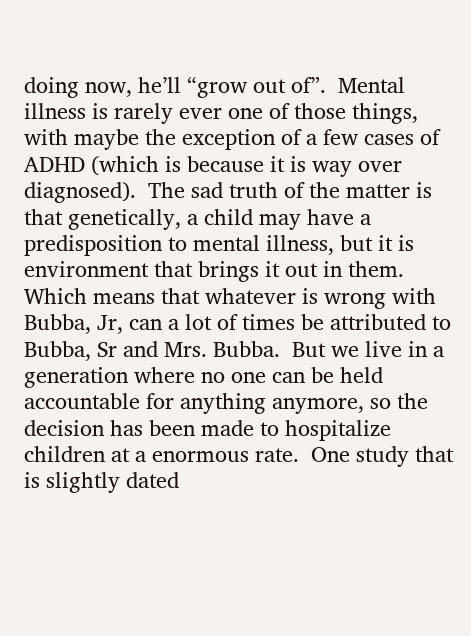doing now, he’ll “grow out of”.  Mental illness is rarely ever one of those things, with maybe the exception of a few cases of ADHD (which is because it is way over diagnosed).  The sad truth of the matter is that genetically, a child may have a predisposition to mental illness, but it is environment that brings it out in them.  Which means that whatever is wrong with Bubba, Jr, can a lot of times be attributed to Bubba, Sr and Mrs. Bubba.  But we live in a generation where no one can be held accountable for anything anymore, so the decision has been made to hospitalize children at a enormous rate.  One study that is slightly dated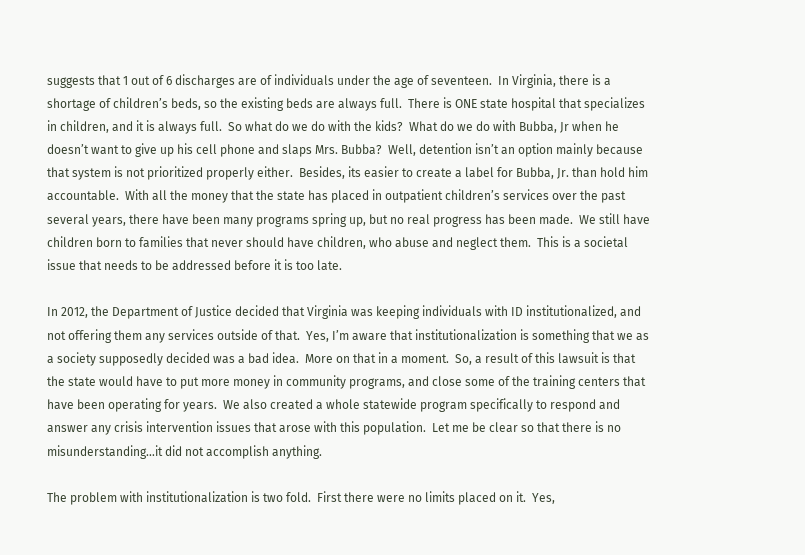suggests that 1 out of 6 discharges are of individuals under the age of seventeen.  In Virginia, there is a shortage of children’s beds, so the existing beds are always full.  There is ONE state hospital that specializes in children, and it is always full.  So what do we do with the kids?  What do we do with Bubba, Jr when he doesn’t want to give up his cell phone and slaps Mrs. Bubba?  Well, detention isn’t an option mainly because that system is not prioritized properly either.  Besides, its easier to create a label for Bubba, Jr. than hold him accountable.  With all the money that the state has placed in outpatient children’s services over the past several years, there have been many programs spring up, but no real progress has been made.  We still have children born to families that never should have children, who abuse and neglect them.  This is a societal issue that needs to be addressed before it is too late.

In 2012, the Department of Justice decided that Virginia was keeping individuals with ID institutionalized, and not offering them any services outside of that.  Yes, I’m aware that institutionalization is something that we as a society supposedly decided was a bad idea.  More on that in a moment.  So, a result of this lawsuit is that the state would have to put more money in community programs, and close some of the training centers that have been operating for years.  We also created a whole statewide program specifically to respond and answer any crisis intervention issues that arose with this population.  Let me be clear so that there is no misunderstanding…it did not accomplish anything.

The problem with institutionalization is two fold.  First there were no limits placed on it.  Yes,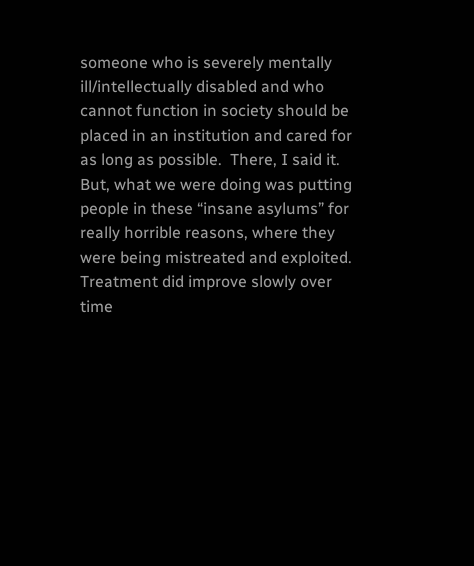someone who is severely mentally ill/intellectually disabled and who cannot function in society should be placed in an institution and cared for as long as possible.  There, I said it.  But, what we were doing was putting people in these “insane asylums” for really horrible reasons, where they were being mistreated and exploited.  Treatment did improve slowly over time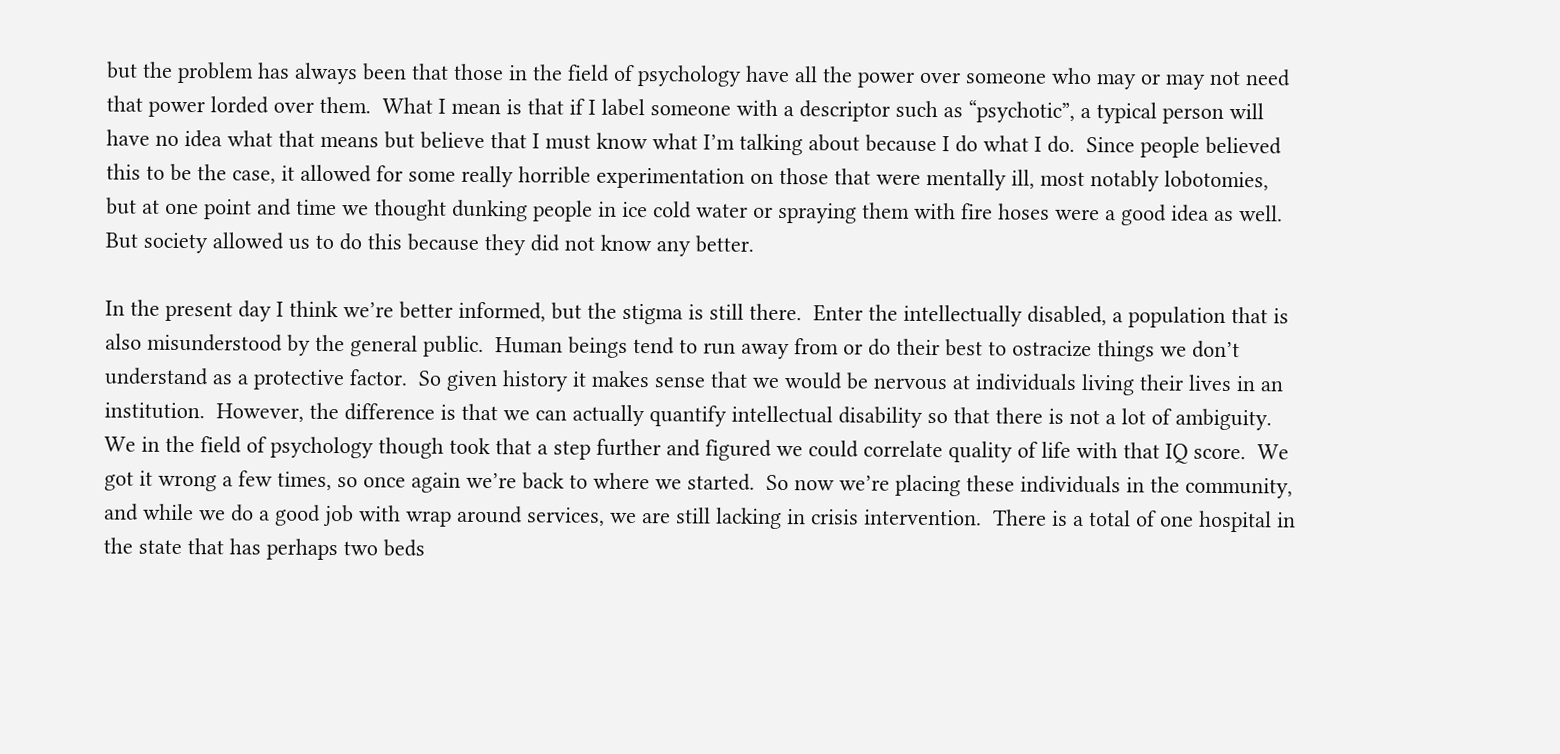but the problem has always been that those in the field of psychology have all the power over someone who may or may not need that power lorded over them.  What I mean is that if I label someone with a descriptor such as “psychotic”, a typical person will have no idea what that means but believe that I must know what I’m talking about because I do what I do.  Since people believed this to be the case, it allowed for some really horrible experimentation on those that were mentally ill, most notably lobotomies, but at one point and time we thought dunking people in ice cold water or spraying them with fire hoses were a good idea as well.  But society allowed us to do this because they did not know any better.

In the present day I think we’re better informed, but the stigma is still there.  Enter the intellectually disabled, a population that is also misunderstood by the general public.  Human beings tend to run away from or do their best to ostracize things we don’t understand as a protective factor.  So given history it makes sense that we would be nervous at individuals living their lives in an institution.  However, the difference is that we can actually quantify intellectual disability so that there is not a lot of ambiguity.  We in the field of psychology though took that a step further and figured we could correlate quality of life with that IQ score.  We got it wrong a few times, so once again we’re back to where we started.  So now we’re placing these individuals in the community, and while we do a good job with wrap around services, we are still lacking in crisis intervention.  There is a total of one hospital in the state that has perhaps two beds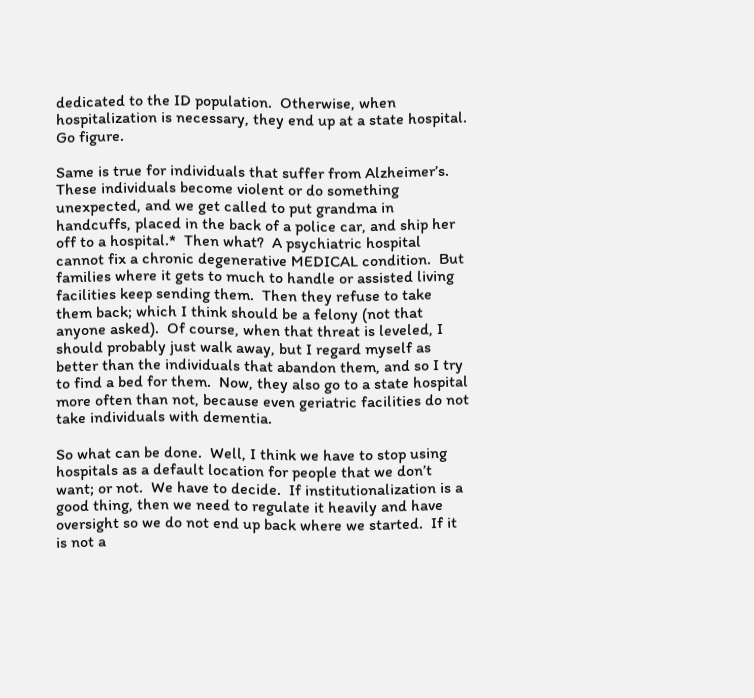dedicated to the ID population.  Otherwise, when hospitalization is necessary, they end up at a state hospital.  Go figure.

Same is true for individuals that suffer from Alzheimer’s.  These individuals become violent or do something unexpected, and we get called to put grandma in handcuffs, placed in the back of a police car, and ship her off to a hospital.*  Then what?  A psychiatric hospital cannot fix a chronic degenerative MEDICAL condition.  But families where it gets to much to handle or assisted living facilities keep sending them.  Then they refuse to take them back; which I think should be a felony (not that anyone asked).  Of course, when that threat is leveled, I should probably just walk away, but I regard myself as better than the individuals that abandon them, and so I try to find a bed for them.  Now, they also go to a state hospital more often than not, because even geriatric facilities do not take individuals with dementia.

So what can be done.  Well, I think we have to stop using hospitals as a default location for people that we don’t want; or not.  We have to decide.  If institutionalization is a good thing, then we need to regulate it heavily and have oversight so we do not end up back where we started.  If it is not a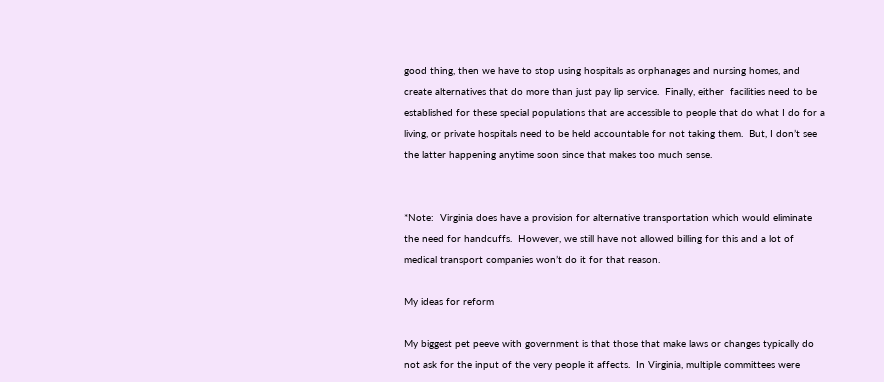good thing, then we have to stop using hospitals as orphanages and nursing homes, and create alternatives that do more than just pay lip service.  Finally, either  facilities need to be established for these special populations that are accessible to people that do what I do for a living, or private hospitals need to be held accountable for not taking them.  But, I don’t see the latter happening anytime soon since that makes too much sense.


*Note:  Virginia does have a provision for alternative transportation which would eliminate the need for handcuffs.  However, we still have not allowed billing for this and a lot of medical transport companies won’t do it for that reason.

My ideas for reform

My biggest pet peeve with government is that those that make laws or changes typically do not ask for the input of the very people it affects.  In Virginia, multiple committees were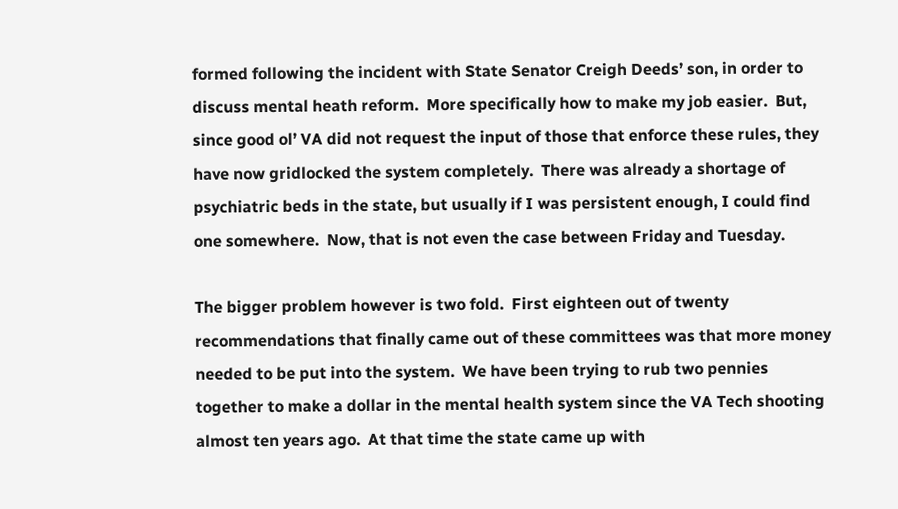formed following the incident with State Senator Creigh Deeds’ son, in order to discuss mental heath reform.  More specifically how to make my job easier.  But, since good ol’ VA did not request the input of those that enforce these rules, they have now gridlocked the system completely.  There was already a shortage of psychiatric beds in the state, but usually if I was persistent enough, I could find one somewhere.  Now, that is not even the case between Friday and Tuesday.

The bigger problem however is two fold.  First eighteen out of twenty recommendations that finally came out of these committees was that more money needed to be put into the system.  We have been trying to rub two pennies together to make a dollar in the mental health system since the VA Tech shooting almost ten years ago.  At that time the state came up with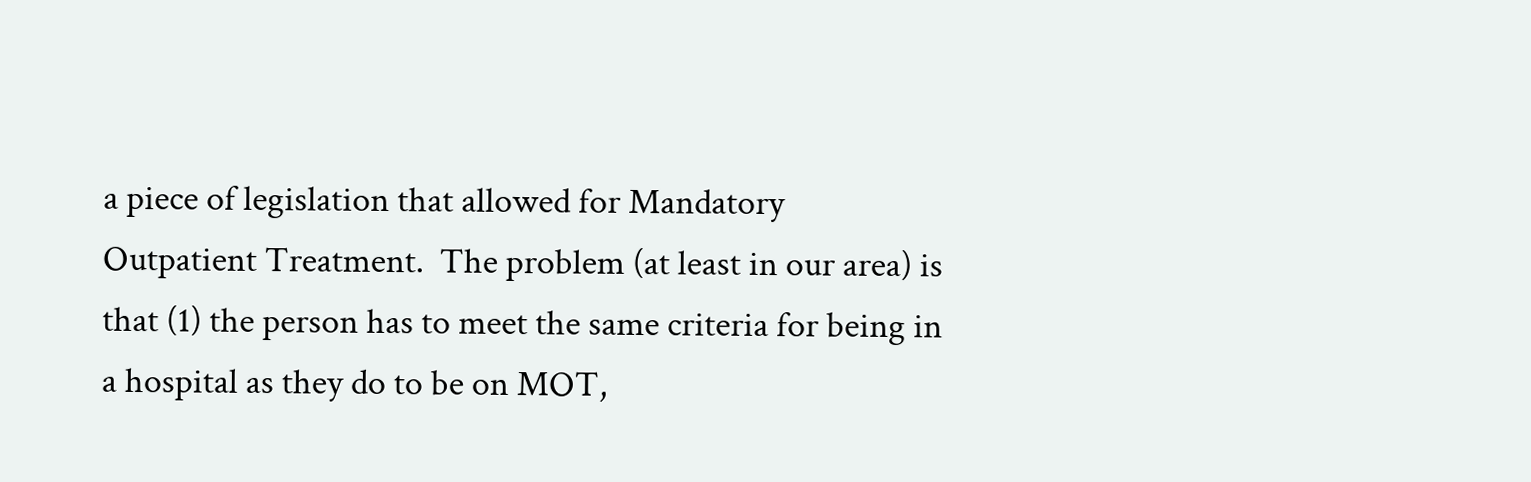a piece of legislation that allowed for Mandatory Outpatient Treatment.  The problem (at least in our area) is that (1) the person has to meet the same criteria for being in a hospital as they do to be on MOT,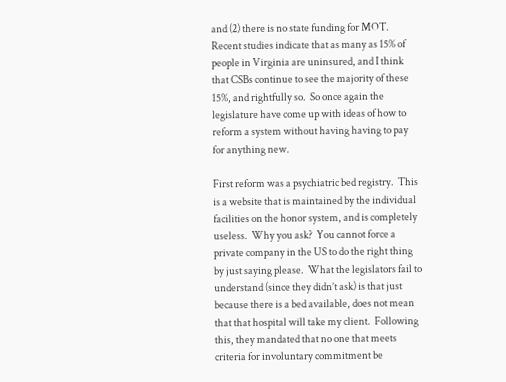and (2) there is no state funding for MOT.  Recent studies indicate that as many as 15% of people in Virginia are uninsured, and I think that CSBs continue to see the majority of these 15%, and rightfully so.  So once again the legislature have come up with ideas of how to reform a system without having having to pay for anything new.

First reform was a psychiatric bed registry.  This is a website that is maintained by the individual facilities on the honor system, and is completely useless.  Why you ask?  You cannot force a private company in the US to do the right thing by just saying please.  What the legislators fail to understand (since they didn’t ask) is that just because there is a bed available, does not mean that that hospital will take my client.  Following this, they mandated that no one that meets criteria for involuntary commitment be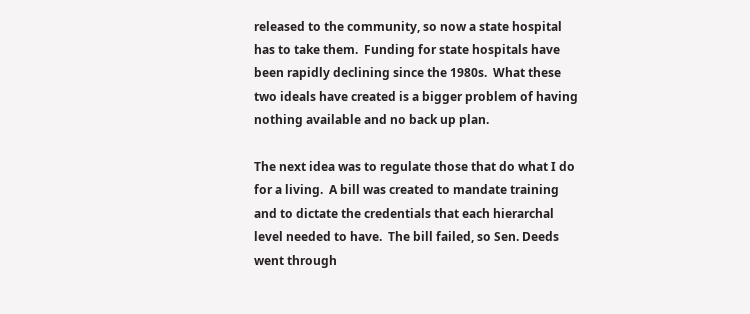released to the community, so now a state hospital has to take them.  Funding for state hospitals have been rapidly declining since the 1980s.  What these two ideals have created is a bigger problem of having nothing available and no back up plan.

The next idea was to regulate those that do what I do for a living.  A bill was created to mandate training and to dictate the credentials that each hierarchal level needed to have.  The bill failed, so Sen. Deeds went through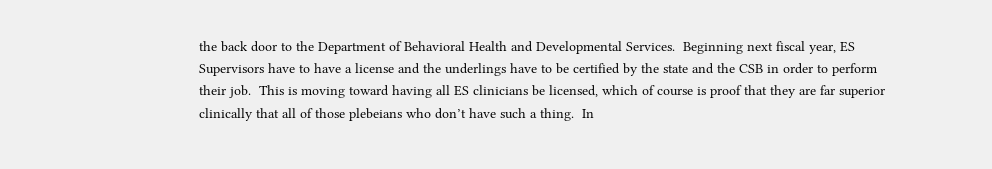the back door to the Department of Behavioral Health and Developmental Services.  Beginning next fiscal year, ES Supervisors have to have a license and the underlings have to be certified by the state and the CSB in order to perform their job.  This is moving toward having all ES clinicians be licensed, which of course is proof that they are far superior clinically that all of those plebeians who don’t have such a thing.  In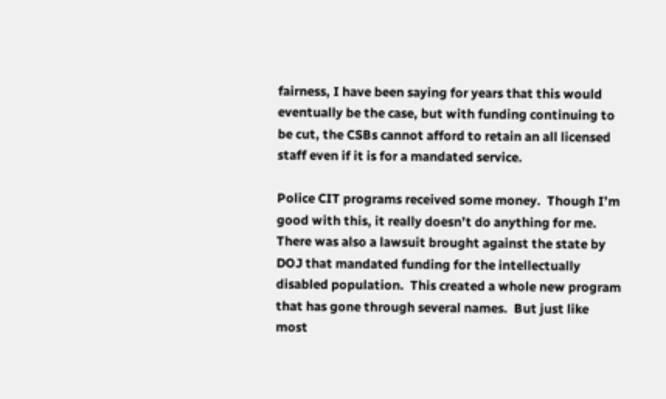fairness, I have been saying for years that this would eventually be the case, but with funding continuing to be cut, the CSBs cannot afford to retain an all licensed staff even if it is for a mandated service.

Police CIT programs received some money.  Though I’m good with this, it really doesn’t do anything for me.  There was also a lawsuit brought against the state by DOJ that mandated funding for the intellectually disabled population.  This created a whole new program that has gone through several names.  But just like most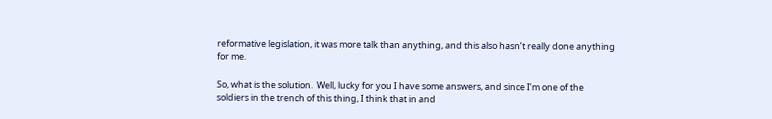reformative legislation, it was more talk than anything, and this also hasn’t really done anything for me.

So, what is the solution.  Well, lucky for you I have some answers, and since I’m one of the soldiers in the trench of this thing, I think that in and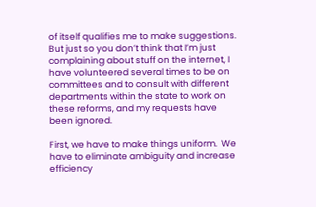of itself qualifies me to make suggestions.  But just so you don’t think that I’m just complaining about stuff on the internet, I have volunteered several times to be on committees and to consult with different departments within the state to work on these reforms, and my requests have been ignored.

First, we have to make things uniform.  We have to eliminate ambiguity and increase efficiency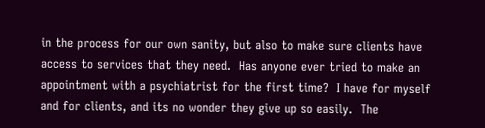in the process for our own sanity, but also to make sure clients have access to services that they need.  Has anyone ever tried to make an appointment with a psychiatrist for the first time?  I have for myself and for clients, and its no wonder they give up so easily.  The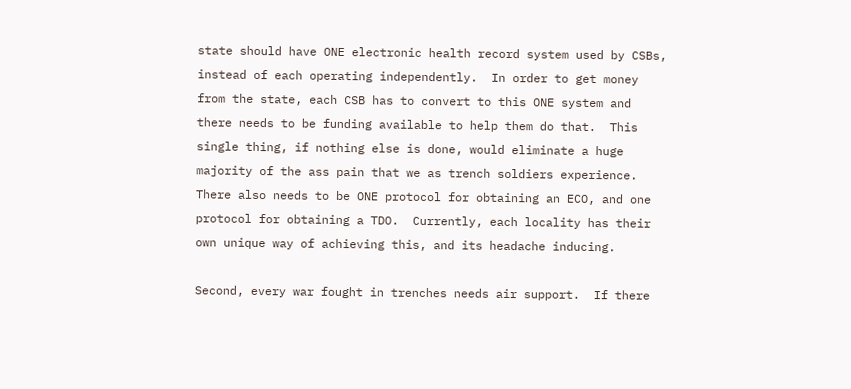state should have ONE electronic health record system used by CSBs, instead of each operating independently.  In order to get money from the state, each CSB has to convert to this ONE system and there needs to be funding available to help them do that.  This single thing, if nothing else is done, would eliminate a huge majority of the ass pain that we as trench soldiers experience.  There also needs to be ONE protocol for obtaining an ECO, and one protocol for obtaining a TDO.  Currently, each locality has their own unique way of achieving this, and its headache inducing.

Second, every war fought in trenches needs air support.  If there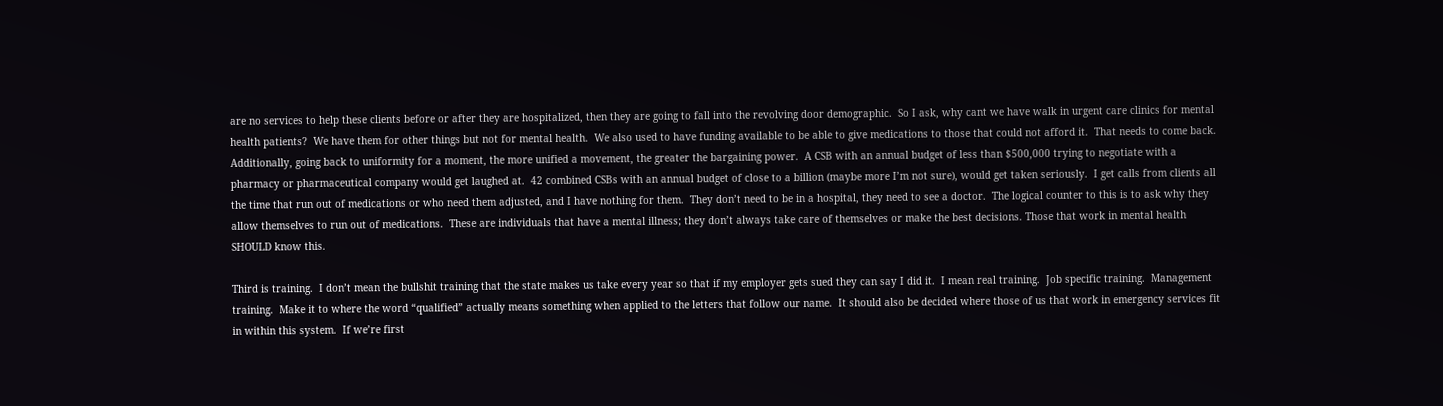are no services to help these clients before or after they are hospitalized, then they are going to fall into the revolving door demographic.  So I ask, why cant we have walk in urgent care clinics for mental health patients?  We have them for other things but not for mental health.  We also used to have funding available to be able to give medications to those that could not afford it.  That needs to come back.  Additionally, going back to uniformity for a moment, the more unified a movement, the greater the bargaining power.  A CSB with an annual budget of less than $500,000 trying to negotiate with a pharmacy or pharmaceutical company would get laughed at.  42 combined CSBs with an annual budget of close to a billion (maybe more I’m not sure), would get taken seriously.  I get calls from clients all the time that run out of medications or who need them adjusted, and I have nothing for them.  They don’t need to be in a hospital, they need to see a doctor.  The logical counter to this is to ask why they allow themselves to run out of medications.  These are individuals that have a mental illness; they don’t always take care of themselves or make the best decisions. Those that work in mental health SHOULD know this.

Third is training.  I don’t mean the bullshit training that the state makes us take every year so that if my employer gets sued they can say I did it.  I mean real training.  Job specific training.  Management training.  Make it to where the word “qualified” actually means something when applied to the letters that follow our name.  It should also be decided where those of us that work in emergency services fit in within this system.  If we’re first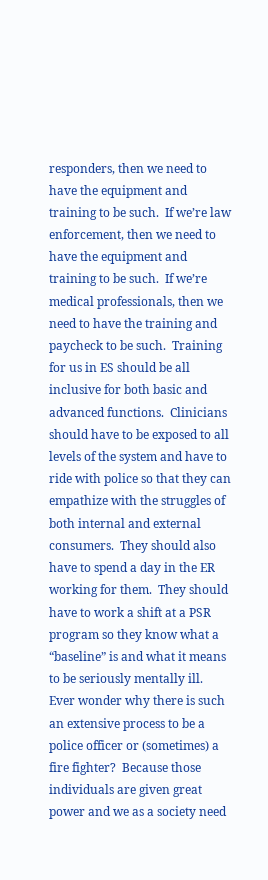responders, then we need to have the equipment and training to be such.  If we’re law enforcement, then we need to have the equipment and training to be such.  If we’re medical professionals, then we need to have the training and paycheck to be such.  Training for us in ES should be all inclusive for both basic and advanced functions.  Clinicians should have to be exposed to all levels of the system and have to ride with police so that they can empathize with the struggles of both internal and external consumers.  They should also have to spend a day in the ER working for them.  They should have to work a shift at a PSR program so they know what a “baseline” is and what it means to be seriously mentally ill.  Ever wonder why there is such an extensive process to be a police officer or (sometimes) a fire fighter?  Because those individuals are given great power and we as a society need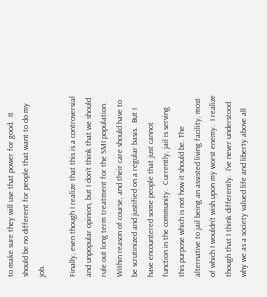to make sure they will use that power for good.  It should be no different for people that want to do my job.

Finally, even though I realize that this is a controversial and unpopular opinion, but I don’t think that we should rule out long term treatment for the SMI population.  Within reason of course, and their care should have to be scrutinized and justified on a regular basis.  But I have encountered some people that just cannot function in the community.  Currently, jail is serving this purpose which is not how it should be. The alternative to jail being an assisted living facility, most of which I wouldn’t wish upon my worst enemy.  I realize though that I think differently.  I’ve never understood why we as a society valued life and liberty above all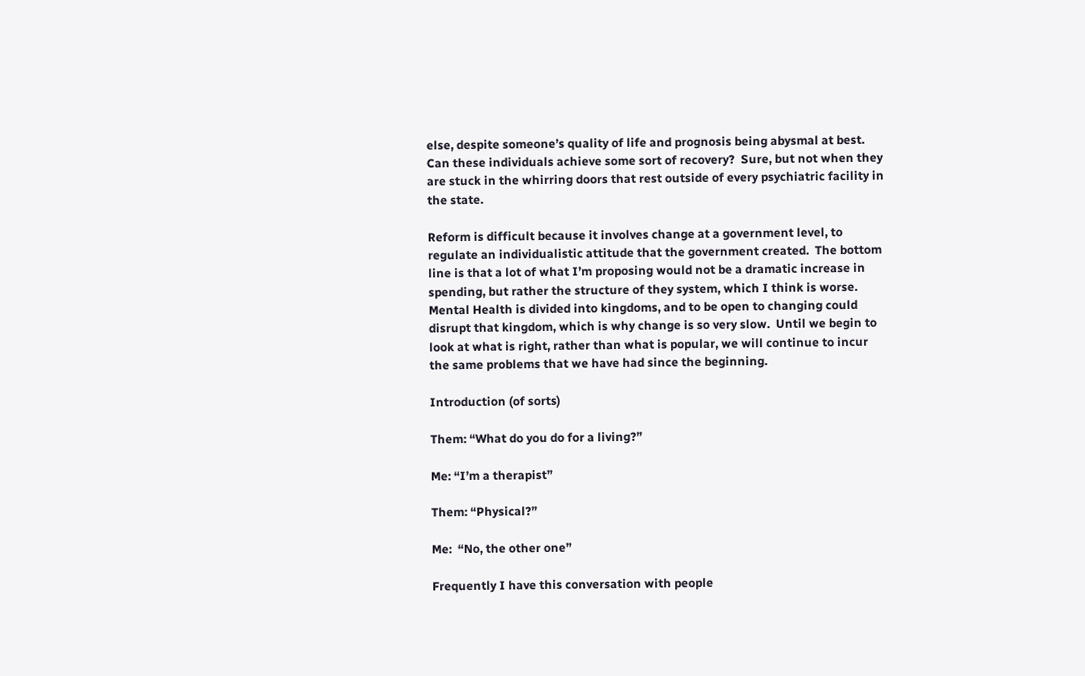else, despite someone’s quality of life and prognosis being abysmal at best.  Can these individuals achieve some sort of recovery?  Sure, but not when they are stuck in the whirring doors that rest outside of every psychiatric facility in the state.

Reform is difficult because it involves change at a government level, to regulate an individualistic attitude that the government created.  The bottom line is that a lot of what I’m proposing would not be a dramatic increase in spending, but rather the structure of they system, which I think is worse.  Mental Health is divided into kingdoms, and to be open to changing could disrupt that kingdom, which is why change is so very slow.  Until we begin to look at what is right, rather than what is popular, we will continue to incur the same problems that we have had since the beginning.

Introduction (of sorts)

Them: “What do you do for a living?”

Me: “I’m a therapist”

Them: “Physical?”

Me:  “No, the other one”

Frequently I have this conversation with people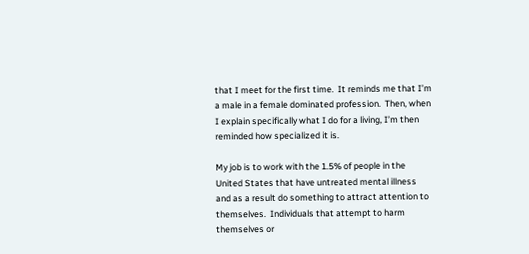that I meet for the first time.  It reminds me that I’m a male in a female dominated profession.  Then, when I explain specifically what I do for a living, I’m then reminded how specialized it is.

My job is to work with the 1.5% of people in the United States that have untreated mental illness  and as a result do something to attract attention to themselves.  Individuals that attempt to harm themselves or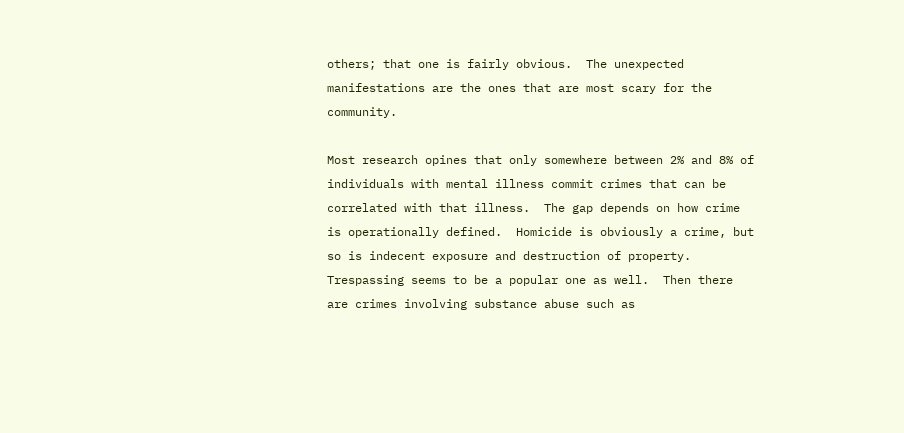others; that one is fairly obvious.  The unexpected manifestations are the ones that are most scary for the community.

Most research opines that only somewhere between 2% and 8% of individuals with mental illness commit crimes that can be correlated with that illness.  The gap depends on how crime is operationally defined.  Homicide is obviously a crime, but so is indecent exposure and destruction of property.  Trespassing seems to be a popular one as well.  Then there are crimes involving substance abuse such as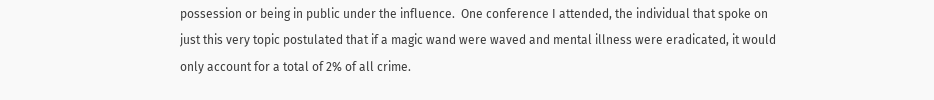possession or being in public under the influence.  One conference I attended, the individual that spoke on just this very topic postulated that if a magic wand were waved and mental illness were eradicated, it would only account for a total of 2% of all crime.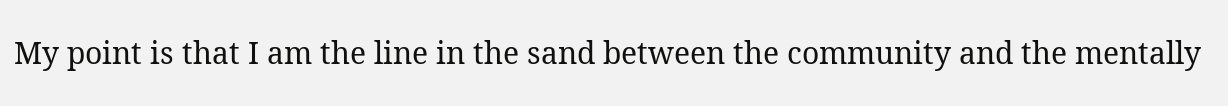My point is that I am the line in the sand between the community and the mentally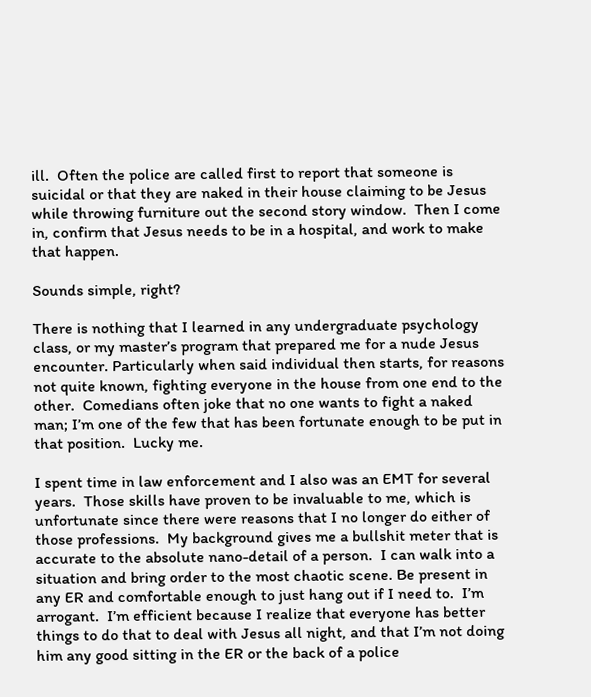ill.  Often the police are called first to report that someone is suicidal or that they are naked in their house claiming to be Jesus while throwing furniture out the second story window.  Then I come in, confirm that Jesus needs to be in a hospital, and work to make that happen.

Sounds simple, right?

There is nothing that I learned in any undergraduate psychology class, or my master’s program that prepared me for a nude Jesus encounter. Particularly when said individual then starts, for reasons not quite known, fighting everyone in the house from one end to the other.  Comedians often joke that no one wants to fight a naked man; I’m one of the few that has been fortunate enough to be put in that position.  Lucky me.

I spent time in law enforcement and I also was an EMT for several years.  Those skills have proven to be invaluable to me, which is unfortunate since there were reasons that I no longer do either of those professions.  My background gives me a bullshit meter that is accurate to the absolute nano-detail of a person.  I can walk into a situation and bring order to the most chaotic scene. Be present in any ER and comfortable enough to just hang out if I need to.  I’m arrogant.  I’m efficient because I realize that everyone has better things to do that to deal with Jesus all night, and that I’m not doing him any good sitting in the ER or the back of a police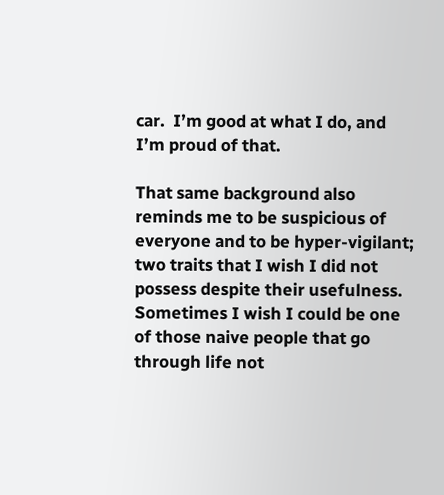car.  I’m good at what I do, and I’m proud of that.

That same background also reminds me to be suspicious of everyone and to be hyper-vigilant; two traits that I wish I did not possess despite their usefulness.  Sometimes I wish I could be one of those naive people that go through life not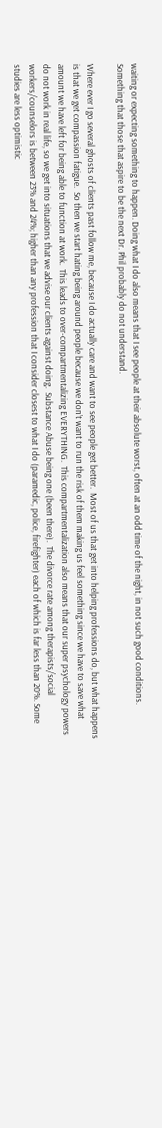waiting or expecting something to happen. Doing what I do also means that I see people at their absolute worst, often at an odd time of the night, in not such good conditions.  Something that those that aspire to be the next Dr. Phil probably do not understand.

Where ever I go several ghosts of clients past follow me, because I do actually care and want to see people get better.  Most of us that get into helping professions do, but what happens is that we get compassion fatigue.  So then we start hating being around people because we don’t want to run the risk of them making us feel something since we have to save what amount we have left for being able to function at work.  This leads to over-compartmentalizing EVERYTHING.  This compartmentalization also means that our super psychology powers do not work in real life, so we get into situations that we advise our clients against doing.  Substance Abuse being one (been there).  The divorce rate among therapists/social workers/counselors is between 23% and 24%; higher than any profession that I consider closest to what I do (paramedic, police, firefighter) each of which is far less than 20%. Some studies are less optimistic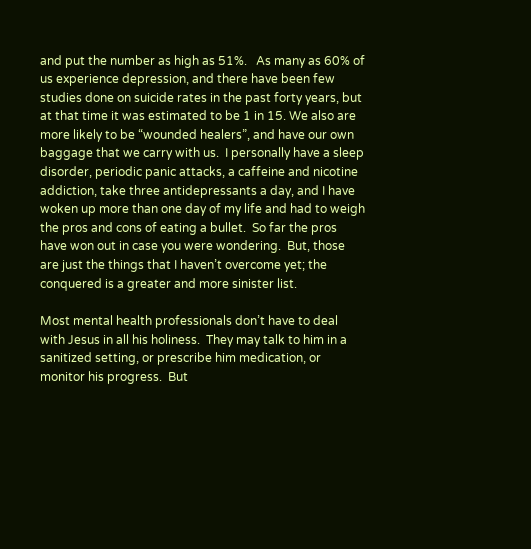and put the number as high as 51%.   As many as 60% of us experience depression, and there have been few studies done on suicide rates in the past forty years, but at that time it was estimated to be 1 in 15. We also are more likely to be “wounded healers”, and have our own baggage that we carry with us.  I personally have a sleep disorder, periodic panic attacks, a caffeine and nicotine addiction, take three antidepressants a day, and I have woken up more than one day of my life and had to weigh the pros and cons of eating a bullet.  So far the pros have won out in case you were wondering.  But, those are just the things that I haven’t overcome yet; the conquered is a greater and more sinister list.

Most mental health professionals don’t have to deal with Jesus in all his holiness.  They may talk to him in a sanitized setting, or prescribe him medication, or monitor his progress.  But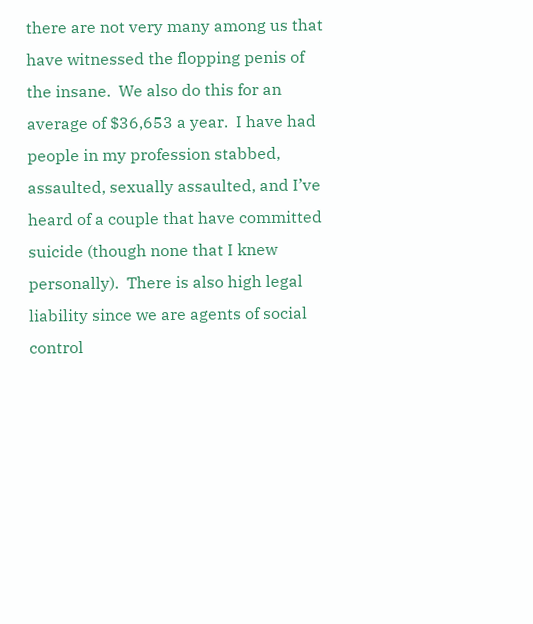there are not very many among us that have witnessed the flopping penis of the insane.  We also do this for an average of $36,653 a year.  I have had people in my profession stabbed, assaulted, sexually assaulted, and I’ve heard of a couple that have committed suicide (though none that I knew personally).  There is also high legal liability since we are agents of social control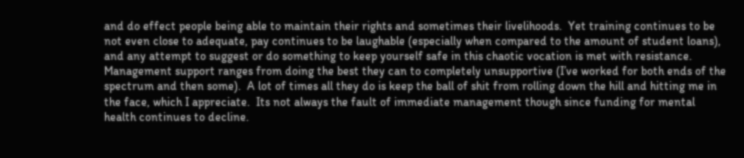and do effect people being able to maintain their rights and sometimes their livelihoods.  Yet training continues to be not even close to adequate, pay continues to be laughable (especially when compared to the amount of student loans), and any attempt to suggest or do something to keep yourself safe in this chaotic vocation is met with resistance.  Management support ranges from doing the best they can to completely unsupportive (I’ve worked for both ends of the spectrum and then some).  A lot of times all they do is keep the ball of shit from rolling down the hill and hitting me in the face, which I appreciate.  Its not always the fault of immediate management though since funding for mental health continues to decline.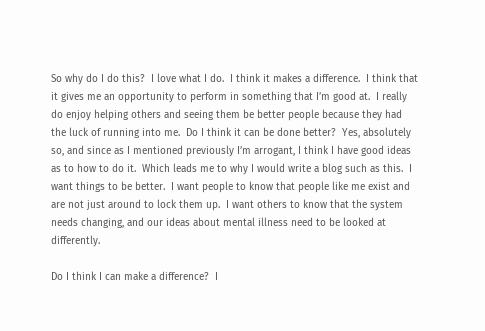So why do I do this?  I love what I do.  I think it makes a difference.  I think that it gives me an opportunity to perform in something that I’m good at.  I really do enjoy helping others and seeing them be better people because they had the luck of running into me.  Do I think it can be done better?  Yes, absolutely so, and since as I mentioned previously I’m arrogant, I think I have good ideas as to how to do it.  Which leads me to why I would write a blog such as this.  I want things to be better.  I want people to know that people like me exist and are not just around to lock them up.  I want others to know that the system needs changing, and our ideas about mental illness need to be looked at differently.

Do I think I can make a difference?  I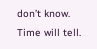don’t know.  Time will tell.